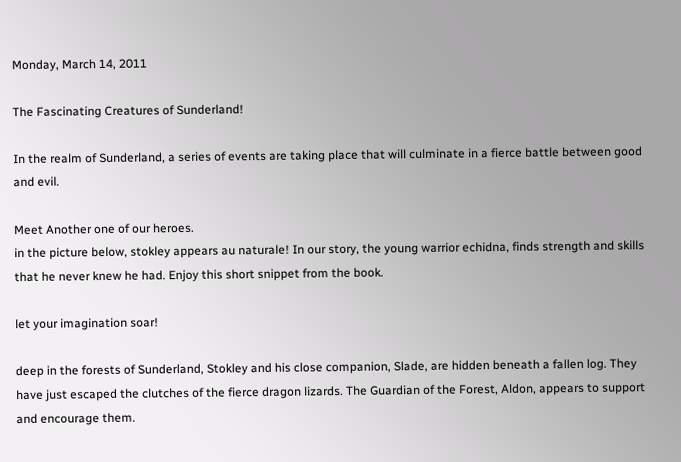Monday, March 14, 2011

The Fascinating Creatures of Sunderland!

In the realm of Sunderland, a series of events are taking place that will culminate in a fierce battle between good and evil.

Meet Another one of our heroes.
in the picture below, stokley appears au naturale! In our story, the young warrior echidna, finds strength and skills that he never knew he had. Enjoy this short snippet from the book.

let your imagination soar!

deep in the forests of Sunderland, Stokley and his close companion, Slade, are hidden beneath a fallen log. They have just escaped the clutches of the fierce dragon lizards. The Guardian of the Forest, Aldon, appears to support and encourage them.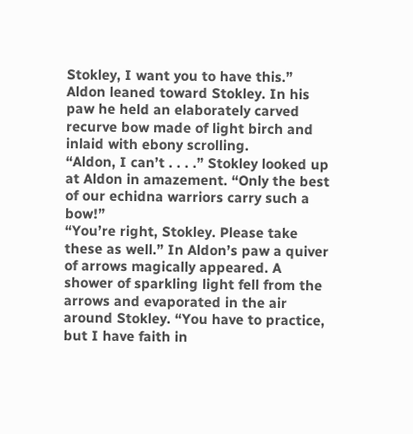Stokley, I want you to have this.” Aldon leaned toward Stokley. In his paw he held an elaborately carved recurve bow made of light birch and inlaid with ebony scrolling.
“Aldon, I can’t . . . .” Stokley looked up at Aldon in amazement. “Only the best of our echidna warriors carry such a bow!”
“You’re right, Stokley. Please take these as well.” In Aldon’s paw a quiver of arrows magically appeared. A shower of sparkling light fell from the arrows and evaporated in the air around Stokley. “You have to practice, but I have faith in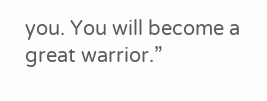you. You will become a great warrior.”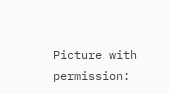Picture with permission: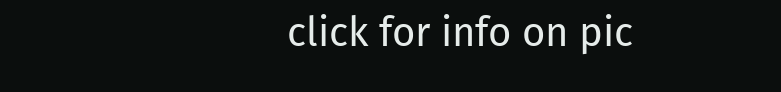click for info on pic